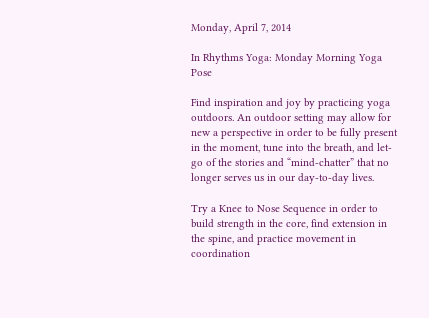Monday, April 7, 2014

In Rhythms Yoga: Monday Morning Yoga Pose

Find inspiration and joy by practicing yoga outdoors. An outdoor setting may allow for new a perspective in order to be fully present in the moment, tune into the breath, and let-go of the stories and “mind-chatter” that no longer serves us in our day-to-day lives.

Try a Knee to Nose Sequence in order to build strength in the core, find extension in the spine, and practice movement in coordination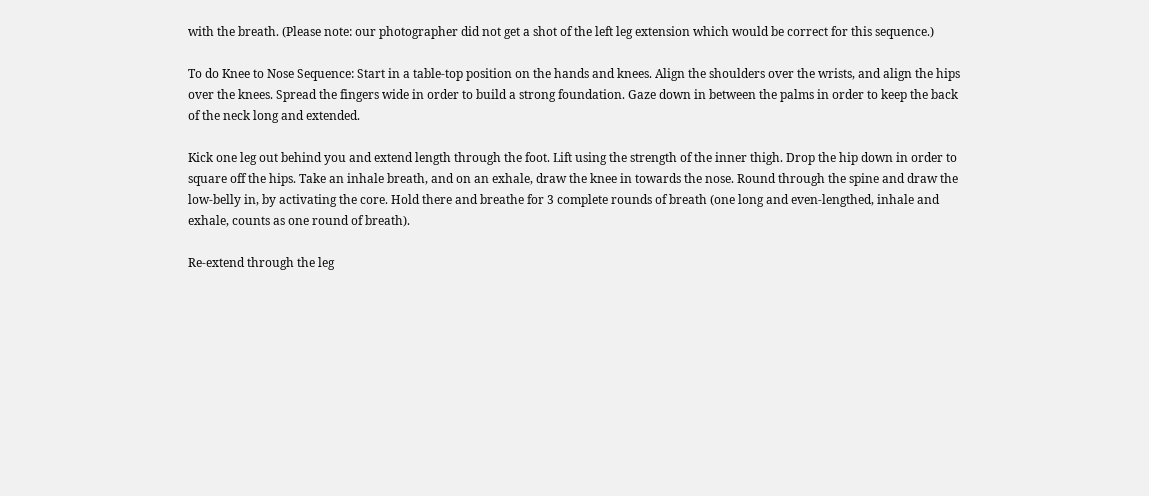with the breath. (Please note: our photographer did not get a shot of the left leg extension which would be correct for this sequence.)

To do Knee to Nose Sequence: Start in a table-top position on the hands and knees. Align the shoulders over the wrists, and align the hips over the knees. Spread the fingers wide in order to build a strong foundation. Gaze down in between the palms in order to keep the back of the neck long and extended.

Kick one leg out behind you and extend length through the foot. Lift using the strength of the inner thigh. Drop the hip down in order to square off the hips. Take an inhale breath, and on an exhale, draw the knee in towards the nose. Round through the spine and draw the low-belly in, by activating the core. Hold there and breathe for 3 complete rounds of breath (one long and even-lengthed, inhale and exhale, counts as one round of breath).

Re-extend through the leg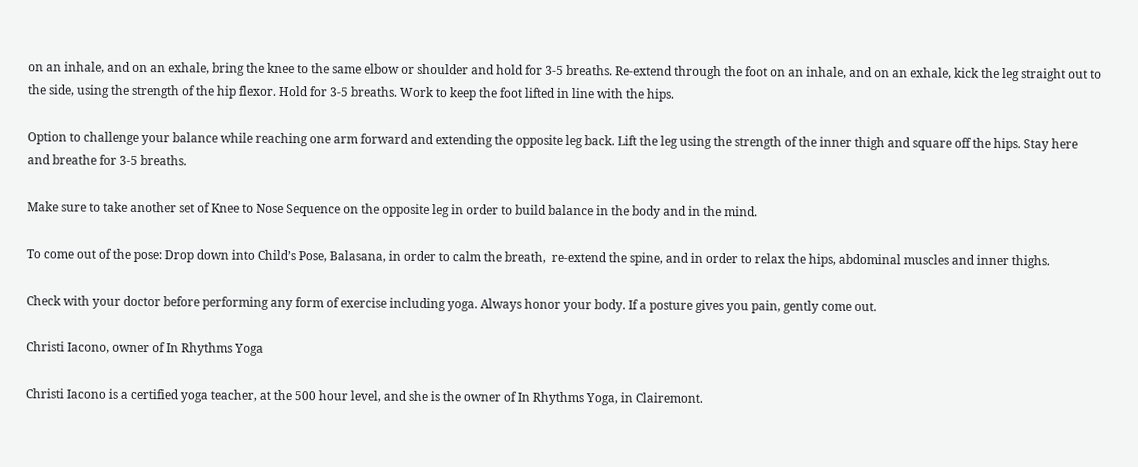on an inhale, and on an exhale, bring the knee to the same elbow or shoulder and hold for 3-5 breaths. Re-extend through the foot on an inhale, and on an exhale, kick the leg straight out to the side, using the strength of the hip flexor. Hold for 3-5 breaths. Work to keep the foot lifted in line with the hips.

Option to challenge your balance while reaching one arm forward and extending the opposite leg back. Lift the leg using the strength of the inner thigh and square off the hips. Stay here and breathe for 3-5 breaths.

Make sure to take another set of Knee to Nose Sequence on the opposite leg in order to build balance in the body and in the mind.

To come out of the pose: Drop down into Child’s Pose, Balasana, in order to calm the breath,  re-extend the spine, and in order to relax the hips, abdominal muscles and inner thighs.

Check with your doctor before performing any form of exercise including yoga. Always honor your body. If a posture gives you pain, gently come out.

Christi Iacono, owner of In Rhythms Yoga

Christi Iacono is a certified yoga teacher, at the 500 hour level, and she is the owner of In Rhythms Yoga, in Clairemont.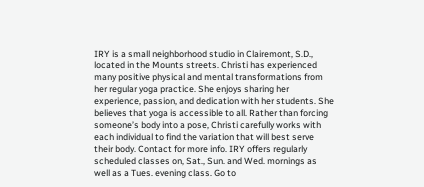IRY is a small neighborhood studio in Clairemont, S.D., located in the Mounts streets. Christi has experienced many positive physical and mental transformations from her regular yoga practice. She enjoys sharing her experience, passion, and dedication with her students. She believes that yoga is accessible to all. Rather than forcing someone’s body into a pose, Christi carefully works with each individual to find the variation that will best serve their body. Contact for more info. IRY offers regularly scheduled classes on, Sat., Sun. and Wed. mornings as well as a Tues. evening class. Go to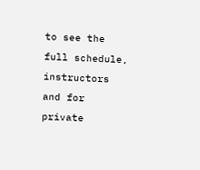to see the full schedule, instructors and for private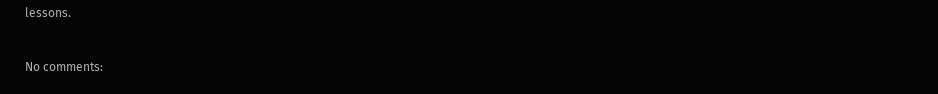lessons.


No comments: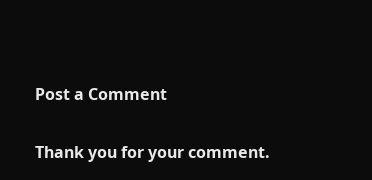Post a Comment

Thank you for your comment.